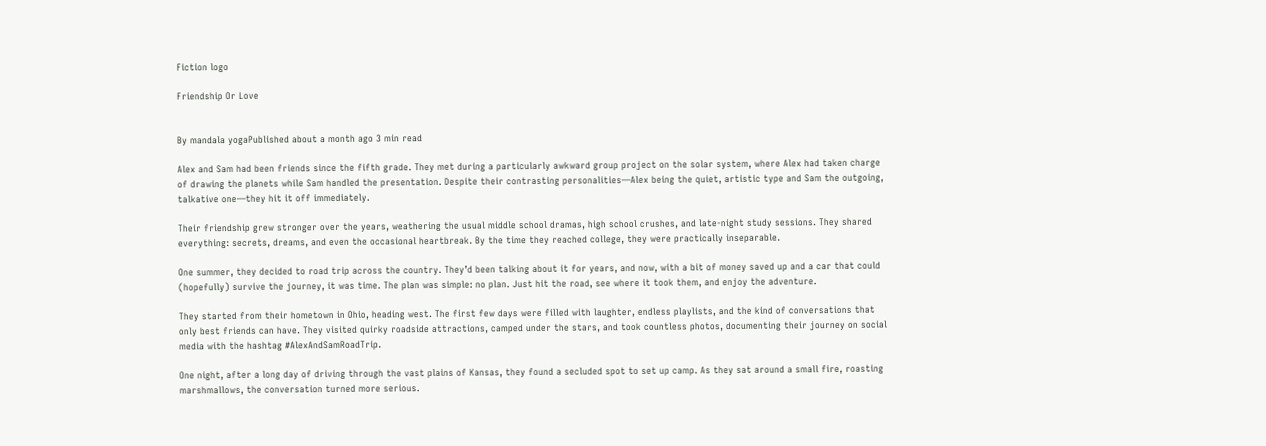Fiction logo

Friendship Or Love


By mandala yogaPublished about a month ago 3 min read

Alex and Sam had been friends since the fifth grade. They met during a particularly awkward group project on the solar system, where Alex had taken charge of drawing the planets while Sam handled the presentation. Despite their contrasting personalities—Alex being the quiet, artistic type and Sam the outgoing, talkative one—they hit it off immediately.

Their friendship grew stronger over the years, weathering the usual middle school dramas, high school crushes, and late-night study sessions. They shared everything: secrets, dreams, and even the occasional heartbreak. By the time they reached college, they were practically inseparable.

One summer, they decided to road trip across the country. They’d been talking about it for years, and now, with a bit of money saved up and a car that could (hopefully) survive the journey, it was time. The plan was simple: no plan. Just hit the road, see where it took them, and enjoy the adventure.

They started from their hometown in Ohio, heading west. The first few days were filled with laughter, endless playlists, and the kind of conversations that only best friends can have. They visited quirky roadside attractions, camped under the stars, and took countless photos, documenting their journey on social media with the hashtag #AlexAndSamRoadTrip.

One night, after a long day of driving through the vast plains of Kansas, they found a secluded spot to set up camp. As they sat around a small fire, roasting marshmallows, the conversation turned more serious.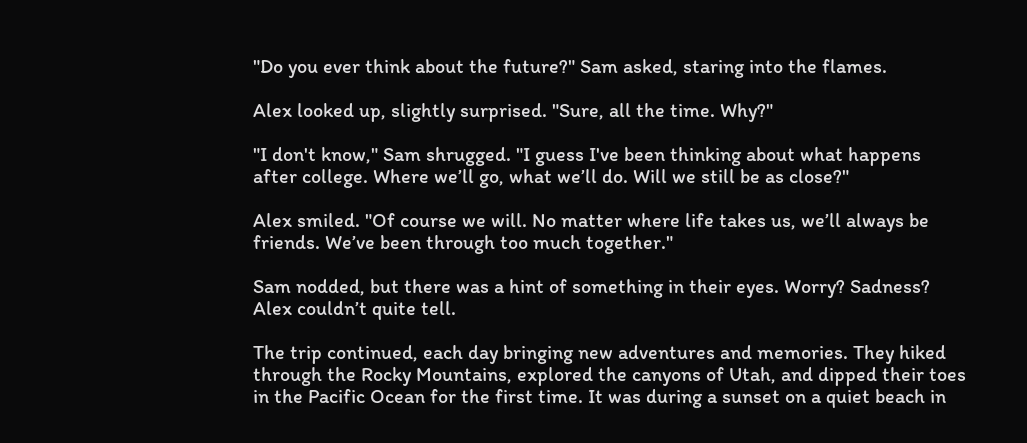"Do you ever think about the future?" Sam asked, staring into the flames.

Alex looked up, slightly surprised. "Sure, all the time. Why?"

"I don't know," Sam shrugged. "I guess I've been thinking about what happens after college. Where we’ll go, what we’ll do. Will we still be as close?"

Alex smiled. "Of course we will. No matter where life takes us, we’ll always be friends. We’ve been through too much together."

Sam nodded, but there was a hint of something in their eyes. Worry? Sadness? Alex couldn’t quite tell.

The trip continued, each day bringing new adventures and memories. They hiked through the Rocky Mountains, explored the canyons of Utah, and dipped their toes in the Pacific Ocean for the first time. It was during a sunset on a quiet beach in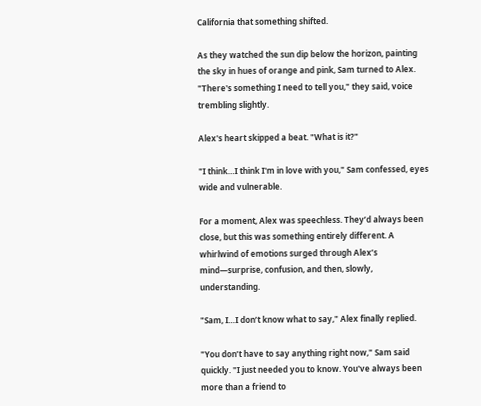California that something shifted.

As they watched the sun dip below the horizon, painting the sky in hues of orange and pink, Sam turned to Alex. "There's something I need to tell you," they said, voice trembling slightly.

Alex's heart skipped a beat. "What is it?"

"I think…I think I'm in love with you," Sam confessed, eyes wide and vulnerable.

For a moment, Alex was speechless. They’d always been close, but this was something entirely different. A whirlwind of emotions surged through Alex’s mind—surprise, confusion, and then, slowly, understanding.

"Sam, I…I don’t know what to say," Alex finally replied.

"You don’t have to say anything right now," Sam said quickly. "I just needed you to know. You've always been more than a friend to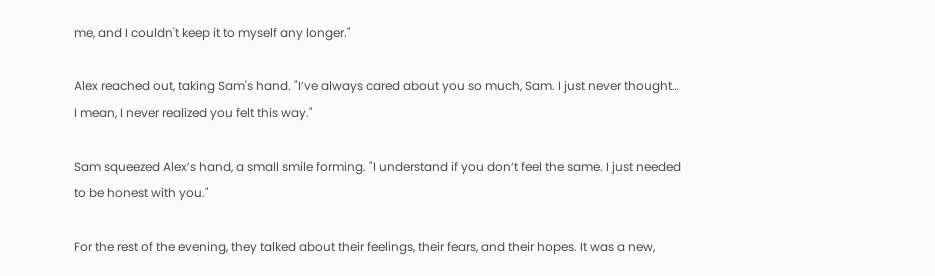me, and I couldn't keep it to myself any longer."

Alex reached out, taking Sam's hand. "I’ve always cared about you so much, Sam. I just never thought… I mean, I never realized you felt this way."

Sam squeezed Alex’s hand, a small smile forming. "I understand if you don’t feel the same. I just needed to be honest with you."

For the rest of the evening, they talked about their feelings, their fears, and their hopes. It was a new,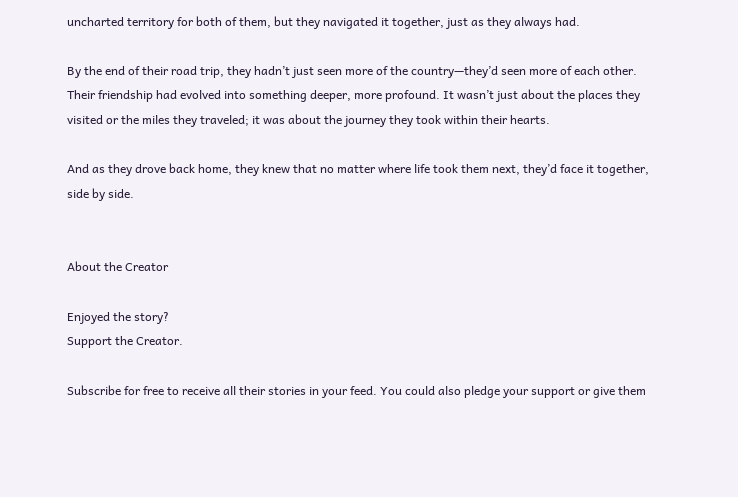uncharted territory for both of them, but they navigated it together, just as they always had.

By the end of their road trip, they hadn’t just seen more of the country—they’d seen more of each other. Their friendship had evolved into something deeper, more profound. It wasn’t just about the places they visited or the miles they traveled; it was about the journey they took within their hearts.

And as they drove back home, they knew that no matter where life took them next, they’d face it together, side by side.


About the Creator

Enjoyed the story?
Support the Creator.

Subscribe for free to receive all their stories in your feed. You could also pledge your support or give them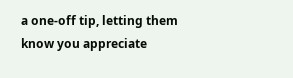a one-off tip, letting them know you appreciate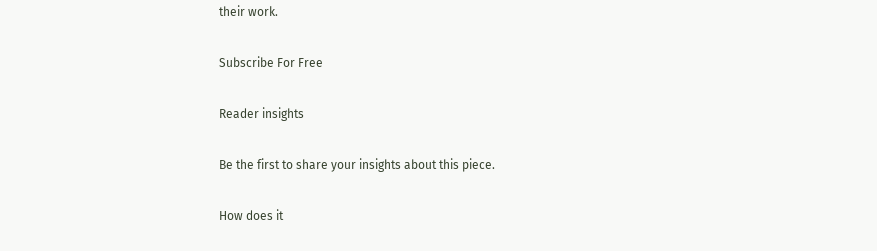their work.

Subscribe For Free

Reader insights

Be the first to share your insights about this piece.

How does it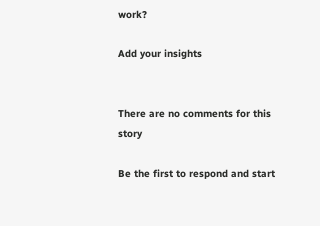work?

Add your insights


There are no comments for this story

Be the first to respond and start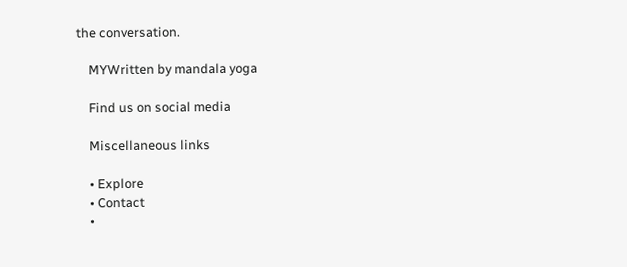the conversation.

    MYWritten by mandala yoga

    Find us on social media

    Miscellaneous links

    • Explore
    • Contact
    •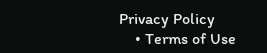Privacy Policy
    • Terms of Use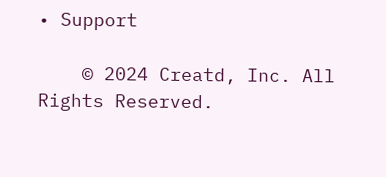• Support

    © 2024 Creatd, Inc. All Rights Reserved.